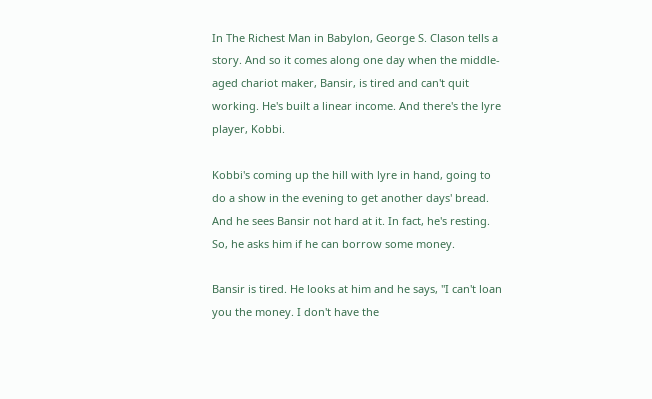In The Richest Man in Babylon, George S. Clason tells a story. And so it comes along one day when the middle-aged chariot maker, Bansir, is tired and can't quit working. He's built a linear income. And there's the lyre player, Kobbi.

Kobbi's coming up the hill with lyre in hand, going to do a show in the evening to get another days' bread. And he sees Bansir not hard at it. In fact, he's resting. So, he asks him if he can borrow some money.

Bansir is tired. He looks at him and he says, "I can't loan you the money. I don't have the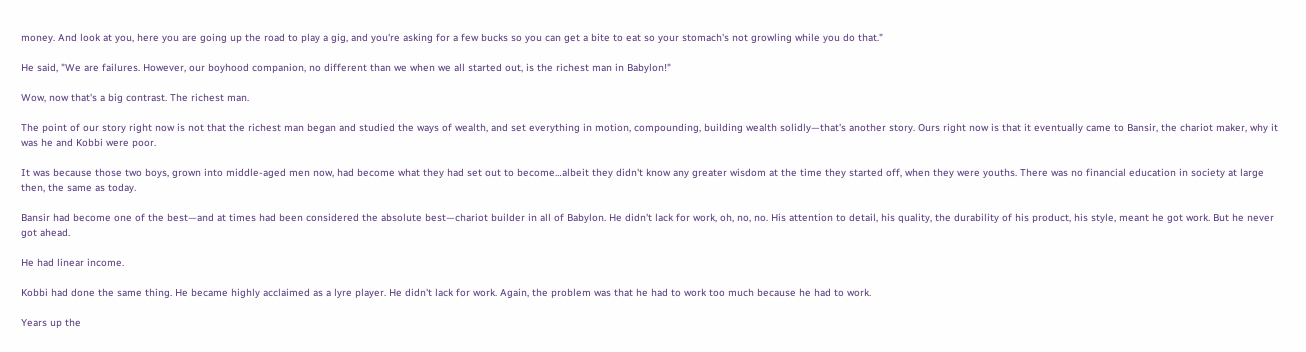money. And look at you, here you are going up the road to play a gig, and you're asking for a few bucks so you can get a bite to eat so your stomach's not growling while you do that."

He said, "We are failures. However, our boyhood companion, no different than we when we all started out, is the richest man in Babylon!"

Wow, now that's a big contrast. The richest man.

The point of our story right now is not that the richest man began and studied the ways of wealth, and set everything in motion, compounding, building wealth solidly—that's another story. Ours right now is that it eventually came to Bansir, the chariot maker, why it was he and Kobbi were poor.

It was because those two boys, grown into middle-aged men now, had become what they had set out to become…albeit they didn't know any greater wisdom at the time they started off, when they were youths. There was no financial education in society at large then, the same as today.

Bansir had become one of the best—and at times had been considered the absolute best—chariot builder in all of Babylon. He didn't lack for work, oh, no, no. His attention to detail, his quality, the durability of his product, his style, meant he got work. But he never got ahead.

He had linear income.

Kobbi had done the same thing. He became highly acclaimed as a lyre player. He didn't lack for work. Again, the problem was that he had to work too much because he had to work.

Years up the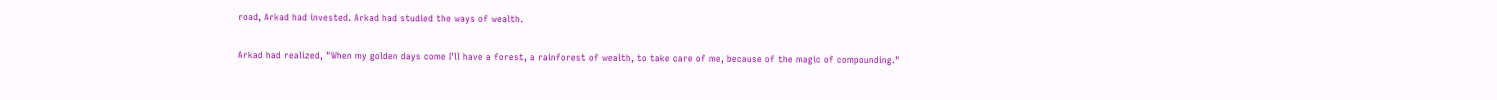road, Arkad had invested. Arkad had studied the ways of wealth.

Arkad had realized, "When my golden days come I'll have a forest, a rainforest of wealth, to take care of me, because of the magic of compounding."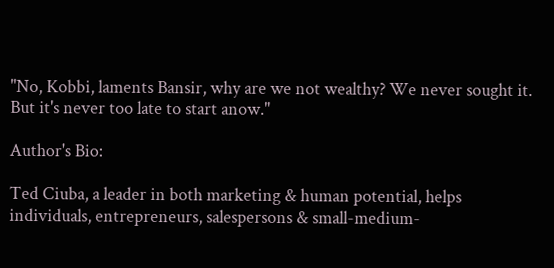"No, Kobbi, laments Bansir, why are we not wealthy? We never sought it. But it's never too late to start anow."

Author's Bio:

Ted Ciuba, a leader in both marketing & human potential, helps individuals, entrepreneurs, salespersons & small-medium-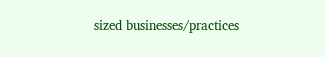sized businesses/practices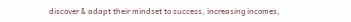discover & adapt their mindset to success, increasing incomes,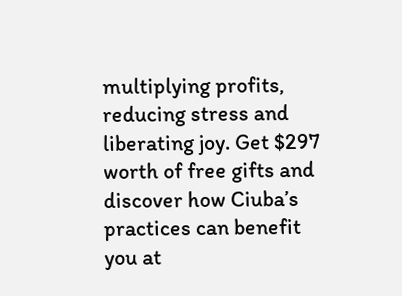multiplying profits, reducing stress and liberating joy. Get $297 worth of free gifts and discover how Ciuba’s practices can benefit you at